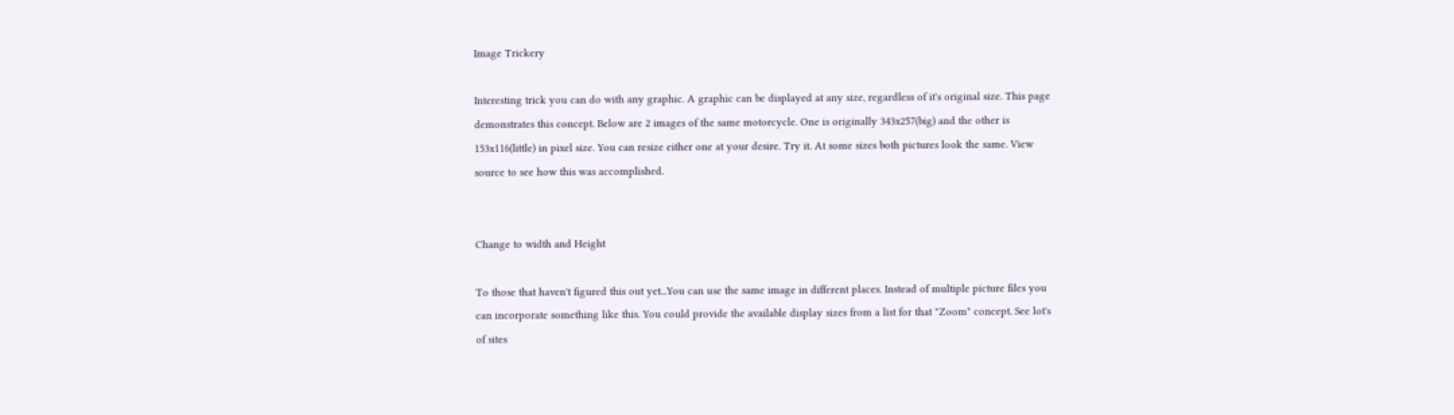Image Trickery

Interesting trick you can do with any graphic. A graphic can be displayed at any size, regardless of it's original size. This page demonstrates this concept. Below are 2 images of the same motorcycle. One is originally 343x257(big) and the other is 153x116(little) in pixel size. You can resize either one at your desire. Try it. At some sizes both pictures look the same. View source to see how this was accomplished.


Change to width and Height

To those that haven't figured this out yet...You can use the same image in different places. Instead of multiple picture files you can incorporate something like this. You could provide the available display sizes from a list for that "Zoom" concept. See lot's of sites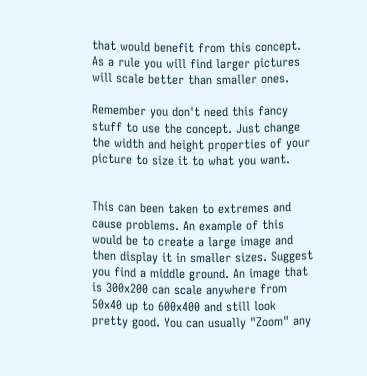that would benefit from this concept. As a rule you will find larger pictures will scale better than smaller ones.

Remember you don't need this fancy stuff to use the concept. Just change the width and height properties of your picture to size it to what you want.


This can been taken to extremes and cause problems. An example of this would be to create a large image and then display it in smaller sizes. Suggest you find a middle ground. An image that is 300x200 can scale anywhere from 50x40 up to 600x400 and still look pretty good. You can usually "Zoom" any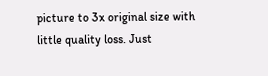picture to 3x original size with little quality loss. Just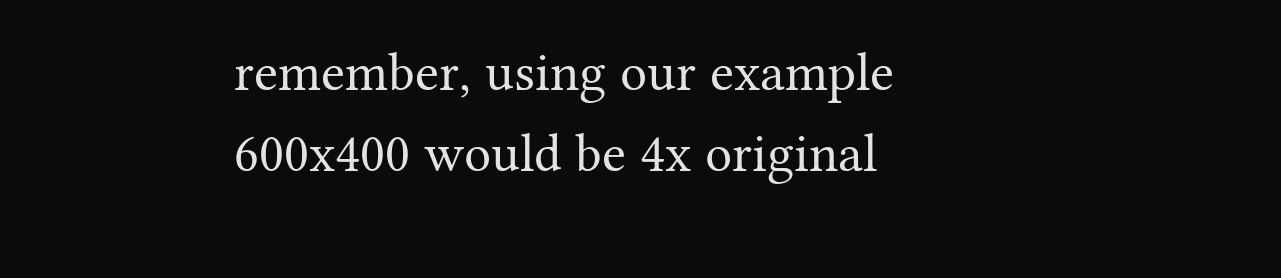remember, using our example 600x400 would be 4x original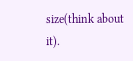size(think about it).